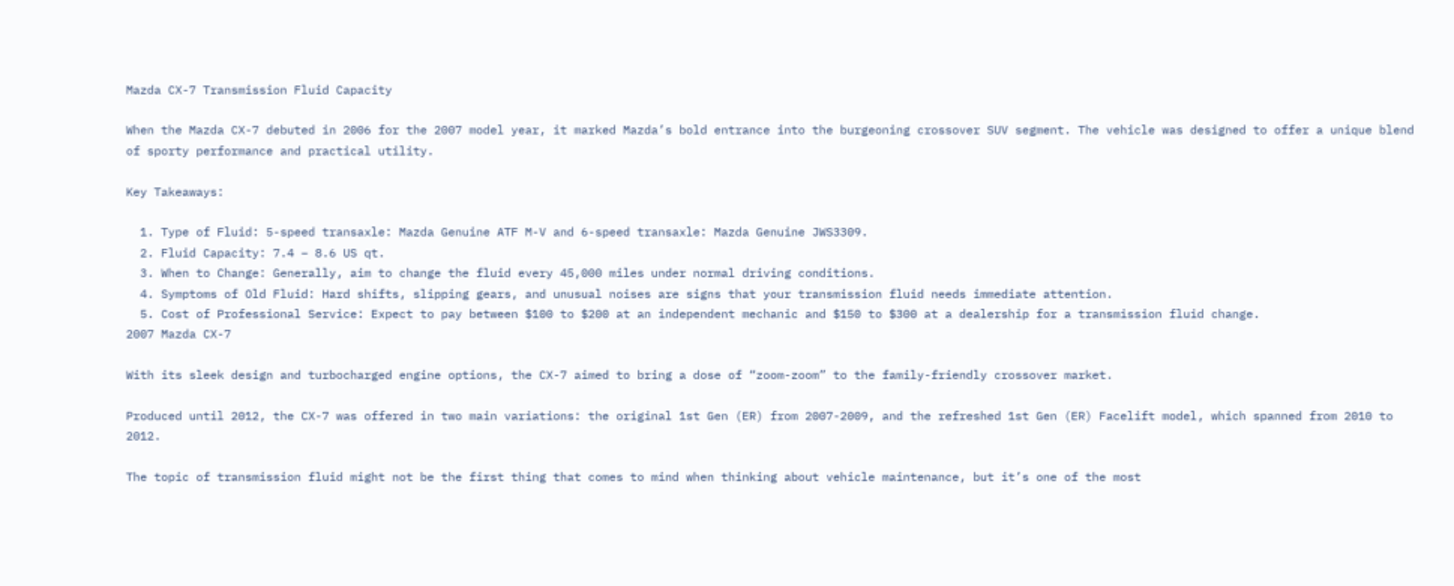Mazda CX-7 Transmission Fluid Capacity

When the Mazda CX-7 debuted in 2006 for the 2007 model year, it marked Mazda’s bold entrance into the burgeoning crossover SUV segment. The vehicle was designed to offer a unique blend of sporty performance and practical utility.

Key Takeaways:

  1. Type of Fluid: 5-speed transaxle: Mazda Genuine ATF M-V and 6-speed transaxle: Mazda Genuine JWS3309.
  2. Fluid Capacity: 7.4 – 8.6 US qt.
  3. When to Change: Generally, aim to change the fluid every 45,000 miles under normal driving conditions.
  4. Symptoms of Old Fluid: Hard shifts, slipping gears, and unusual noises are signs that your transmission fluid needs immediate attention.
  5. Cost of Professional Service: Expect to pay between $100 to $200 at an independent mechanic and $150 to $300 at a dealership for a transmission fluid change.
2007 Mazda CX-7

With its sleek design and turbocharged engine options, the CX-7 aimed to bring a dose of “zoom-zoom” to the family-friendly crossover market.

Produced until 2012, the CX-7 was offered in two main variations: the original 1st Gen (ER) from 2007-2009, and the refreshed 1st Gen (ER) Facelift model, which spanned from 2010 to 2012.

The topic of transmission fluid might not be the first thing that comes to mind when thinking about vehicle maintenance, but it’s one of the most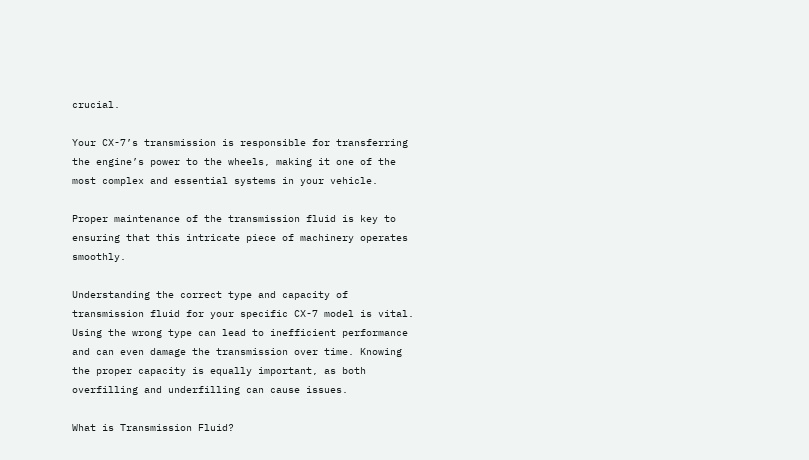crucial.

Your CX-7’s transmission is responsible for transferring the engine’s power to the wheels, making it one of the most complex and essential systems in your vehicle.

Proper maintenance of the transmission fluid is key to ensuring that this intricate piece of machinery operates smoothly.

Understanding the correct type and capacity of transmission fluid for your specific CX-7 model is vital. Using the wrong type can lead to inefficient performance and can even damage the transmission over time. Knowing the proper capacity is equally important, as both overfilling and underfilling can cause issues.

What is Transmission Fluid?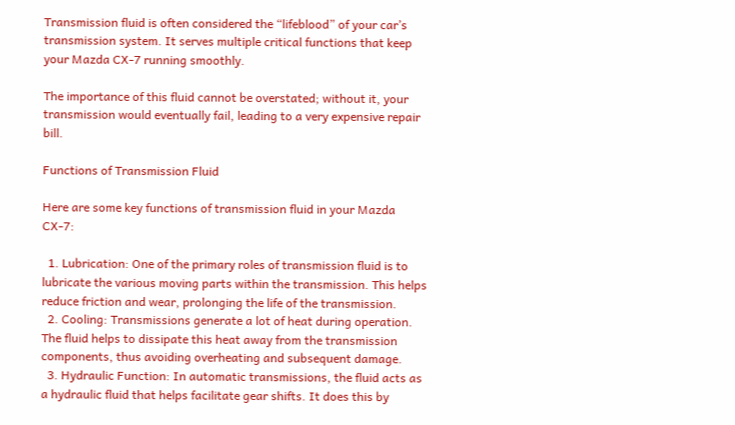Transmission fluid is often considered the “lifeblood” of your car’s transmission system. It serves multiple critical functions that keep your Mazda CX-7 running smoothly.

The importance of this fluid cannot be overstated; without it, your transmission would eventually fail, leading to a very expensive repair bill.

Functions of Transmission Fluid

Here are some key functions of transmission fluid in your Mazda CX-7:

  1. Lubrication: One of the primary roles of transmission fluid is to lubricate the various moving parts within the transmission. This helps reduce friction and wear, prolonging the life of the transmission.
  2. Cooling: Transmissions generate a lot of heat during operation. The fluid helps to dissipate this heat away from the transmission components, thus avoiding overheating and subsequent damage.
  3. Hydraulic Function: In automatic transmissions, the fluid acts as a hydraulic fluid that helps facilitate gear shifts. It does this by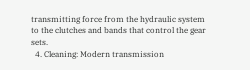transmitting force from the hydraulic system to the clutches and bands that control the gear sets.
  4. Cleaning: Modern transmission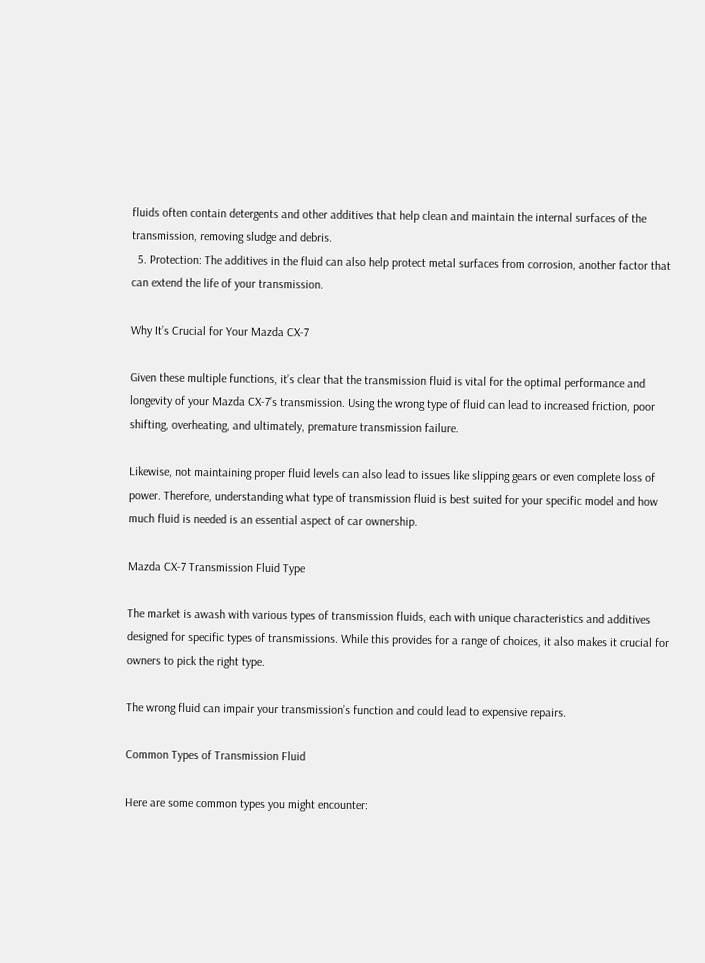fluids often contain detergents and other additives that help clean and maintain the internal surfaces of the transmission, removing sludge and debris.
  5. Protection: The additives in the fluid can also help protect metal surfaces from corrosion, another factor that can extend the life of your transmission.

Why It’s Crucial for Your Mazda CX-7

Given these multiple functions, it’s clear that the transmission fluid is vital for the optimal performance and longevity of your Mazda CX-7’s transmission. Using the wrong type of fluid can lead to increased friction, poor shifting, overheating, and ultimately, premature transmission failure.

Likewise, not maintaining proper fluid levels can also lead to issues like slipping gears or even complete loss of power. Therefore, understanding what type of transmission fluid is best suited for your specific model and how much fluid is needed is an essential aspect of car ownership.

Mazda CX-7 Transmission Fluid Type

The market is awash with various types of transmission fluids, each with unique characteristics and additives designed for specific types of transmissions. While this provides for a range of choices, it also makes it crucial for owners to pick the right type.

The wrong fluid can impair your transmission’s function and could lead to expensive repairs.

Common Types of Transmission Fluid

Here are some common types you might encounter: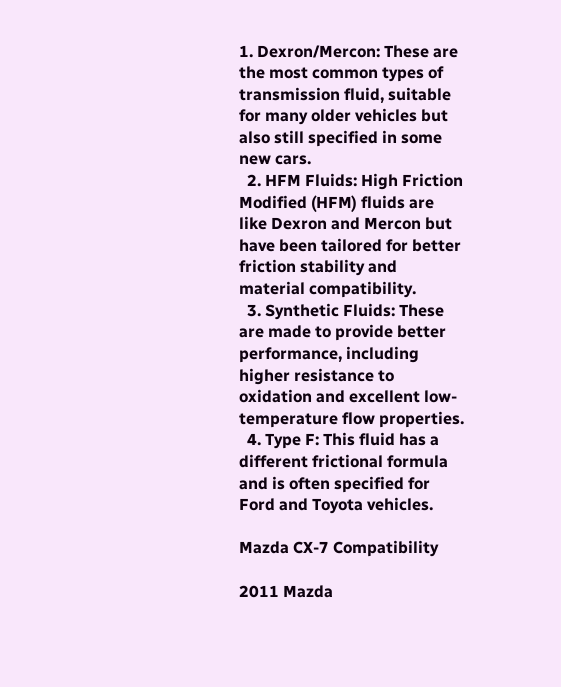1. Dexron/Mercon: These are the most common types of transmission fluid, suitable for many older vehicles but also still specified in some new cars.
  2. HFM Fluids: High Friction Modified (HFM) fluids are like Dexron and Mercon but have been tailored for better friction stability and material compatibility.
  3. Synthetic Fluids: These are made to provide better performance, including higher resistance to oxidation and excellent low-temperature flow properties.
  4. Type F: This fluid has a different frictional formula and is often specified for Ford and Toyota vehicles.

Mazda CX-7 Compatibility

2011 Mazda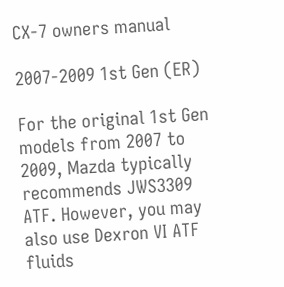CX-7 owners manual

2007-2009 1st Gen (ER)

For the original 1st Gen models from 2007 to 2009, Mazda typically recommends JWS3309 ATF. However, you may also use Dexron VI ATF fluids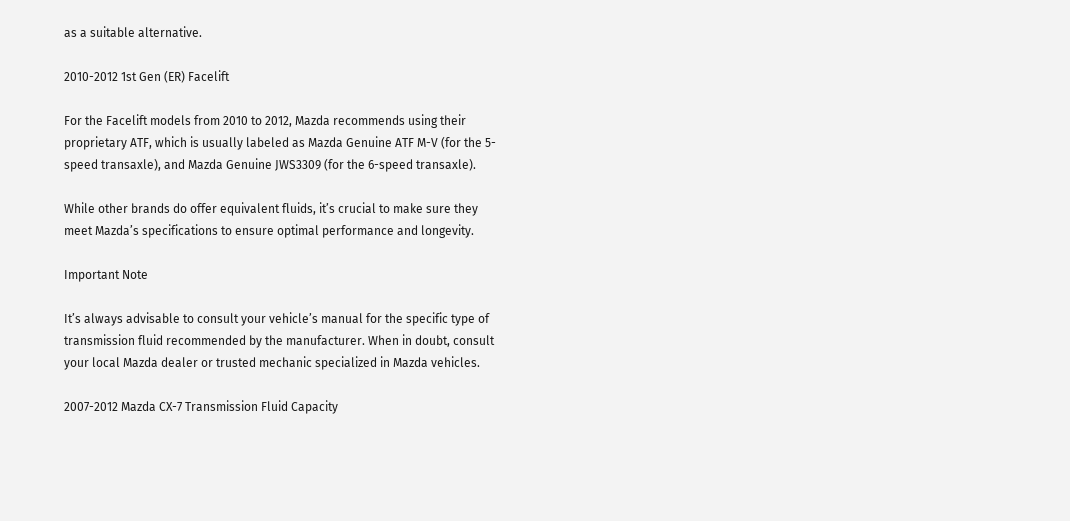as a suitable alternative.

2010-2012 1st Gen (ER) Facelift

For the Facelift models from 2010 to 2012, Mazda recommends using their proprietary ATF, which is usually labeled as Mazda Genuine ATF M-V (for the 5-speed transaxle), and Mazda Genuine JWS3309 (for the 6-speed transaxle).

While other brands do offer equivalent fluids, it’s crucial to make sure they meet Mazda’s specifications to ensure optimal performance and longevity.

Important Note

It’s always advisable to consult your vehicle’s manual for the specific type of transmission fluid recommended by the manufacturer. When in doubt, consult your local Mazda dealer or trusted mechanic specialized in Mazda vehicles.

2007-2012 Mazda CX-7 Transmission Fluid Capacity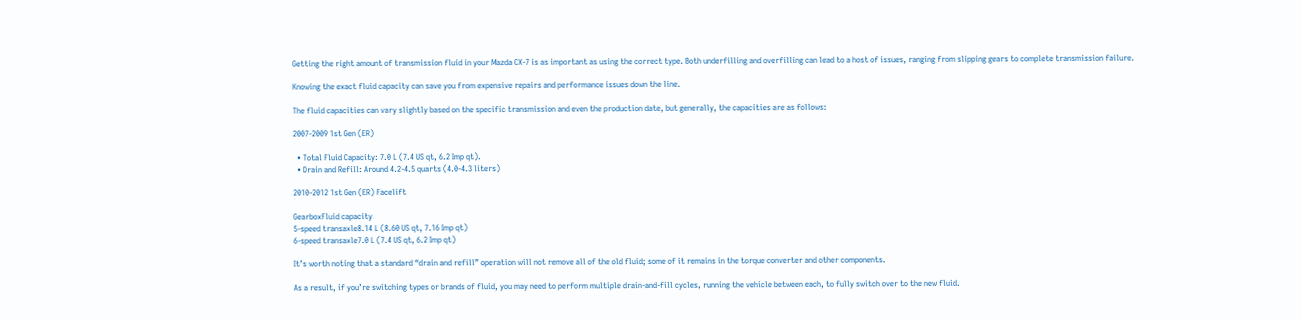Getting the right amount of transmission fluid in your Mazda CX-7 is as important as using the correct type. Both underfilling and overfilling can lead to a host of issues, ranging from slipping gears to complete transmission failure.

Knowing the exact fluid capacity can save you from expensive repairs and performance issues down the line.

The fluid capacities can vary slightly based on the specific transmission and even the production date, but generally, the capacities are as follows:

2007-2009 1st Gen (ER)

  • Total Fluid Capacity: 7.0 L (7.4 US qt, 6.2 Imp qt).
  • Drain and Refill: Around 4.2-4.5 quarts (4.0-4.3 liters)

2010-2012 1st Gen (ER) Facelift

GearboxFluid capacity
5-speed transaxle8.14 L (8.60 US qt, 7.16 Imp qt)
6-speed transaxle7.0 L (7.4 US qt, 6.2 Imp qt)

It’s worth noting that a standard “drain and refill” operation will not remove all of the old fluid; some of it remains in the torque converter and other components.

As a result, if you’re switching types or brands of fluid, you may need to perform multiple drain-and-fill cycles, running the vehicle between each, to fully switch over to the new fluid.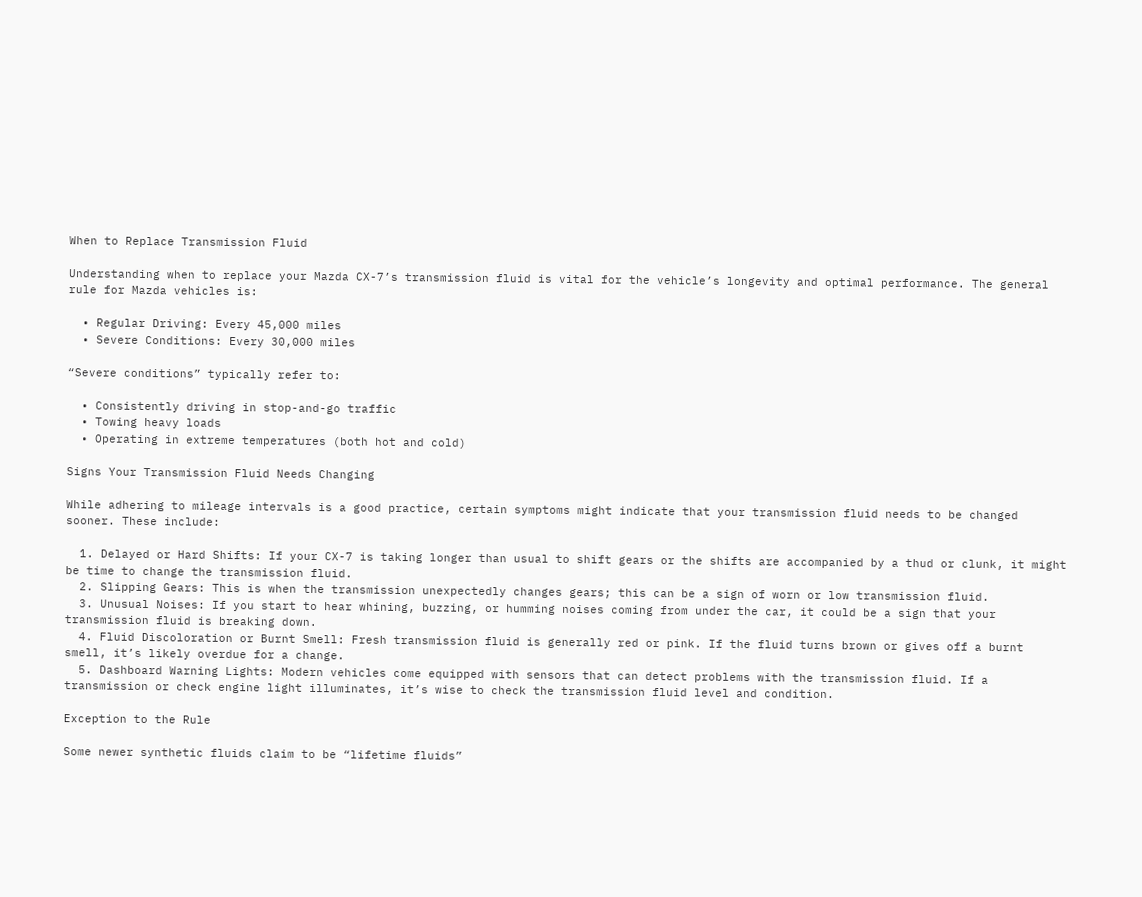When to Replace Transmission Fluid

Understanding when to replace your Mazda CX-7’s transmission fluid is vital for the vehicle’s longevity and optimal performance. The general rule for Mazda vehicles is:

  • Regular Driving: Every 45,000 miles
  • Severe Conditions: Every 30,000 miles

“Severe conditions” typically refer to:

  • Consistently driving in stop-and-go traffic
  • Towing heavy loads
  • Operating in extreme temperatures (both hot and cold)

Signs Your Transmission Fluid Needs Changing

While adhering to mileage intervals is a good practice, certain symptoms might indicate that your transmission fluid needs to be changed sooner. These include:

  1. Delayed or Hard Shifts: If your CX-7 is taking longer than usual to shift gears or the shifts are accompanied by a thud or clunk, it might be time to change the transmission fluid.
  2. Slipping Gears: This is when the transmission unexpectedly changes gears; this can be a sign of worn or low transmission fluid.
  3. Unusual Noises: If you start to hear whining, buzzing, or humming noises coming from under the car, it could be a sign that your transmission fluid is breaking down.
  4. Fluid Discoloration or Burnt Smell: Fresh transmission fluid is generally red or pink. If the fluid turns brown or gives off a burnt smell, it’s likely overdue for a change.
  5. Dashboard Warning Lights: Modern vehicles come equipped with sensors that can detect problems with the transmission fluid. If a transmission or check engine light illuminates, it’s wise to check the transmission fluid level and condition.

Exception to the Rule

Some newer synthetic fluids claim to be “lifetime fluids”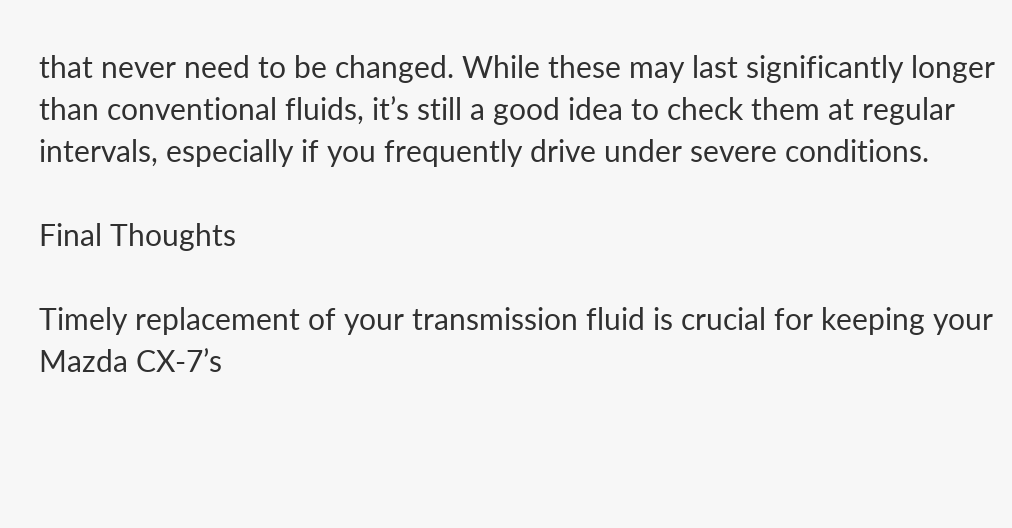that never need to be changed. While these may last significantly longer than conventional fluids, it’s still a good idea to check them at regular intervals, especially if you frequently drive under severe conditions.

Final Thoughts

Timely replacement of your transmission fluid is crucial for keeping your Mazda CX-7’s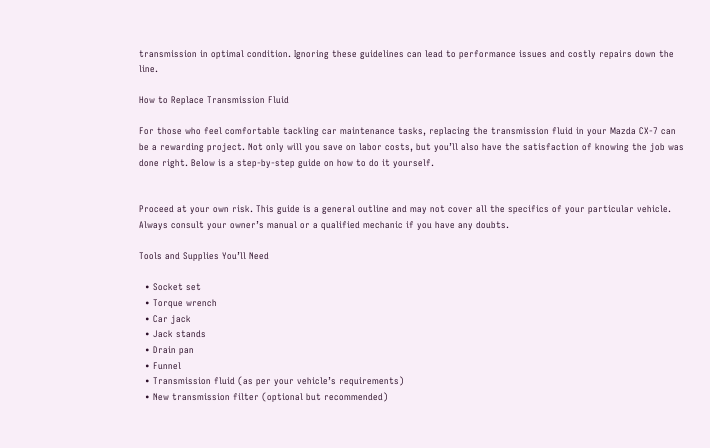transmission in optimal condition. Ignoring these guidelines can lead to performance issues and costly repairs down the line.

How to Replace Transmission Fluid

For those who feel comfortable tackling car maintenance tasks, replacing the transmission fluid in your Mazda CX-7 can be a rewarding project. Not only will you save on labor costs, but you’ll also have the satisfaction of knowing the job was done right. Below is a step-by-step guide on how to do it yourself.


Proceed at your own risk. This guide is a general outline and may not cover all the specifics of your particular vehicle. Always consult your owner’s manual or a qualified mechanic if you have any doubts.

Tools and Supplies You’ll Need

  • Socket set
  • Torque wrench
  • Car jack
  • Jack stands
  • Drain pan
  • Funnel
  • Transmission fluid (as per your vehicle’s requirements)
  • New transmission filter (optional but recommended)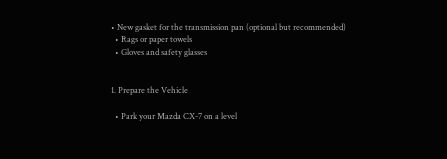• New gasket for the transmission pan (optional but recommended)
  • Rags or paper towels
  • Gloves and safety glasses


1. Prepare the Vehicle

  • Park your Mazda CX-7 on a level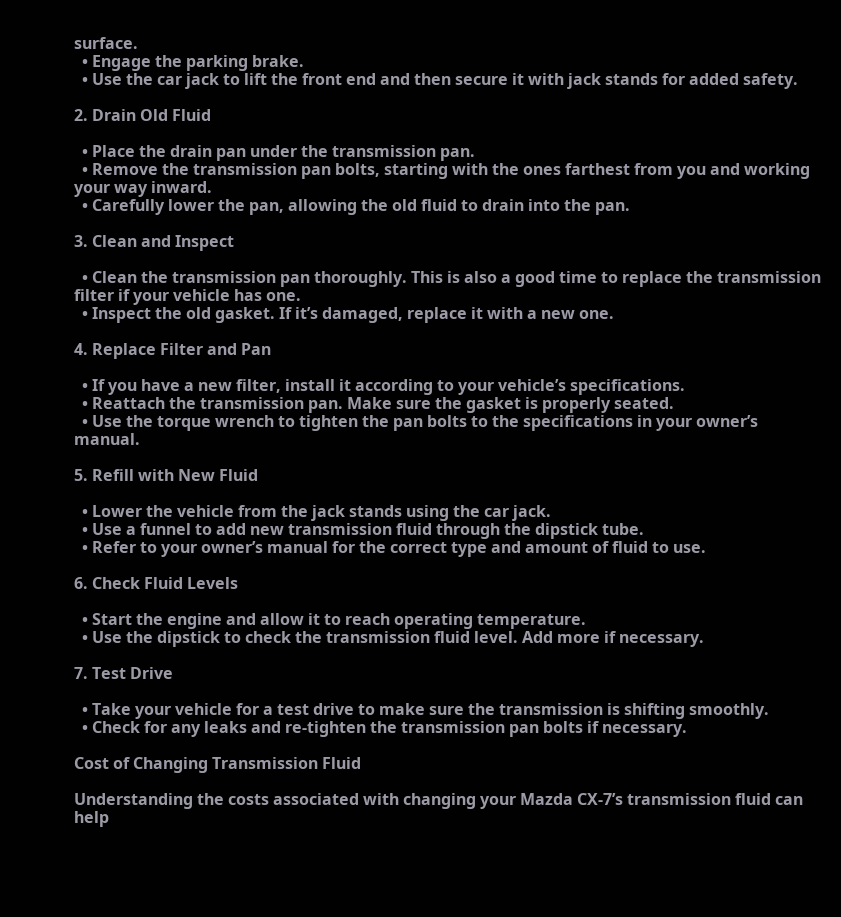surface.
  • Engage the parking brake.
  • Use the car jack to lift the front end and then secure it with jack stands for added safety.

2. Drain Old Fluid

  • Place the drain pan under the transmission pan.
  • Remove the transmission pan bolts, starting with the ones farthest from you and working your way inward.
  • Carefully lower the pan, allowing the old fluid to drain into the pan.

3. Clean and Inspect

  • Clean the transmission pan thoroughly. This is also a good time to replace the transmission filter if your vehicle has one.
  • Inspect the old gasket. If it’s damaged, replace it with a new one.

4. Replace Filter and Pan

  • If you have a new filter, install it according to your vehicle’s specifications.
  • Reattach the transmission pan. Make sure the gasket is properly seated.
  • Use the torque wrench to tighten the pan bolts to the specifications in your owner’s manual.

5. Refill with New Fluid

  • Lower the vehicle from the jack stands using the car jack.
  • Use a funnel to add new transmission fluid through the dipstick tube.
  • Refer to your owner’s manual for the correct type and amount of fluid to use.

6. Check Fluid Levels

  • Start the engine and allow it to reach operating temperature.
  • Use the dipstick to check the transmission fluid level. Add more if necessary.

7. Test Drive

  • Take your vehicle for a test drive to make sure the transmission is shifting smoothly.
  • Check for any leaks and re-tighten the transmission pan bolts if necessary.

Cost of Changing Transmission Fluid

Understanding the costs associated with changing your Mazda CX-7’s transmission fluid can help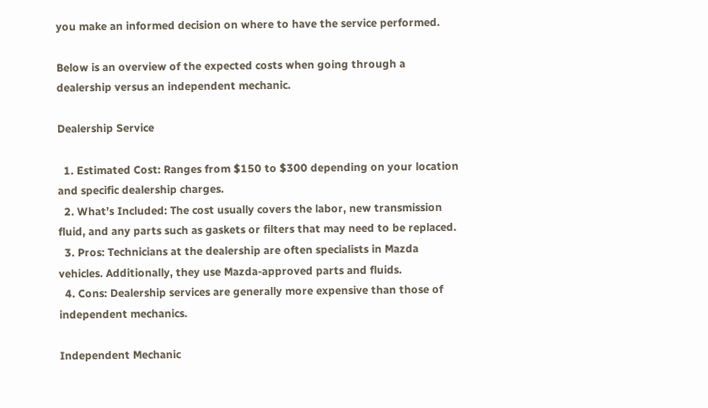you make an informed decision on where to have the service performed.

Below is an overview of the expected costs when going through a dealership versus an independent mechanic.

Dealership Service

  1. Estimated Cost: Ranges from $150 to $300 depending on your location and specific dealership charges.
  2. What’s Included: The cost usually covers the labor, new transmission fluid, and any parts such as gaskets or filters that may need to be replaced.
  3. Pros: Technicians at the dealership are often specialists in Mazda vehicles. Additionally, they use Mazda-approved parts and fluids.
  4. Cons: Dealership services are generally more expensive than those of independent mechanics.

Independent Mechanic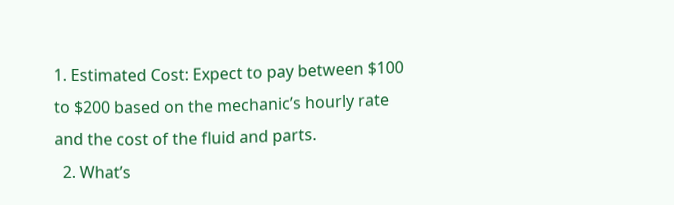1. Estimated Cost: Expect to pay between $100 to $200 based on the mechanic’s hourly rate and the cost of the fluid and parts.
  2. What’s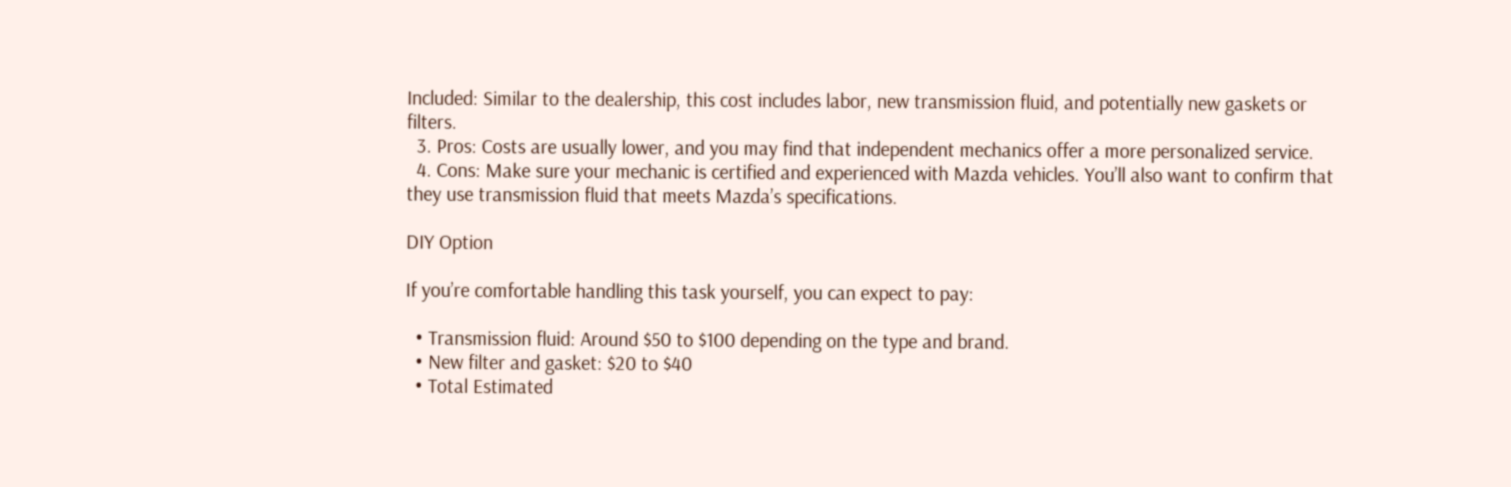Included: Similar to the dealership, this cost includes labor, new transmission fluid, and potentially new gaskets or filters.
  3. Pros: Costs are usually lower, and you may find that independent mechanics offer a more personalized service.
  4. Cons: Make sure your mechanic is certified and experienced with Mazda vehicles. You’ll also want to confirm that they use transmission fluid that meets Mazda’s specifications.

DIY Option

If you’re comfortable handling this task yourself, you can expect to pay:

  • Transmission fluid: Around $50 to $100 depending on the type and brand.
  • New filter and gasket: $20 to $40
  • Total Estimated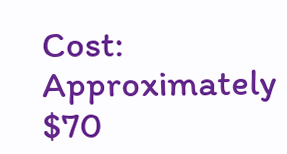Cost: Approximately $70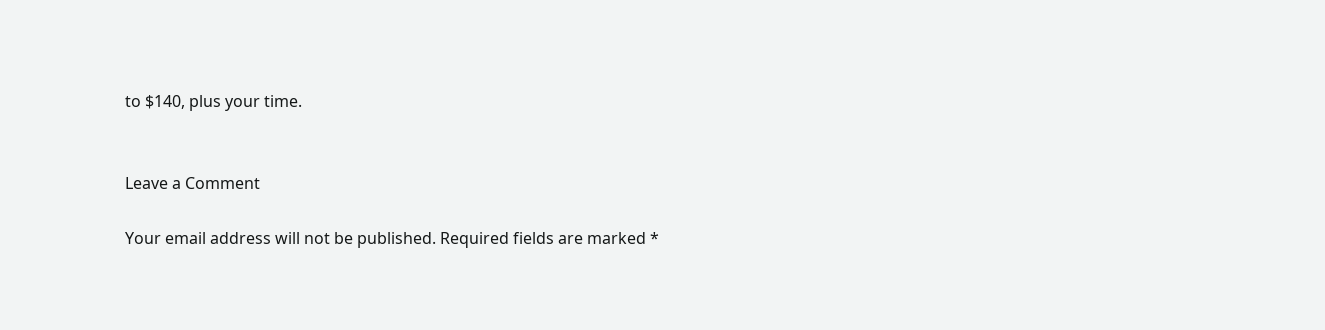to $140, plus your time.


Leave a Comment

Your email address will not be published. Required fields are marked *